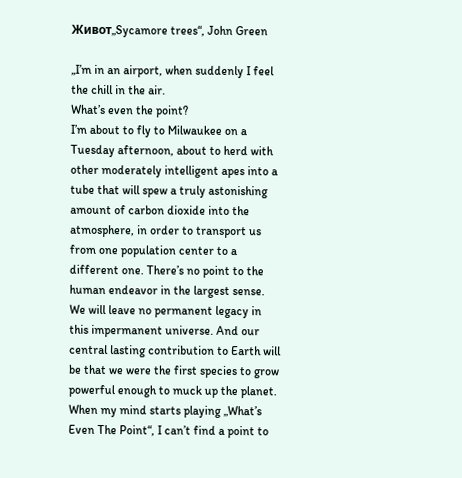Живот„Sycamore trees“, John Green

„I’m in an airport, when suddenly I feel the chill in the air.
What’s even the point?
I’m about to fly to Milwaukee on a Tuesday afternoon, about to herd with other moderately intelligent apes into a tube that will spew a truly astonishing amount of carbon dioxide into the atmosphere, in order to transport us from one population center to a different one. There’s no point to the human endeavor in the largest sense. We will leave no permanent legacy in this impermanent universe. And our central lasting contribution to Earth will be that we were the first species to grow powerful enough to muck up the planet.
When my mind starts playing „What’s Even The Point“, I can’t find a point to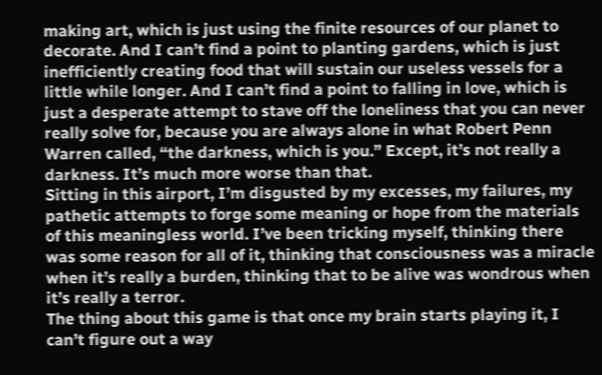making art, which is just using the finite resources of our planet to decorate. And I can’t find a point to planting gardens, which is just inefficiently creating food that will sustain our useless vessels for a little while longer. And I can’t find a point to falling in love, which is just a desperate attempt to stave off the loneliness that you can never really solve for, because you are always alone in what Robert Penn Warren called, “the darkness, which is you.” Except, it’s not really a darkness. It’s much more worse than that.
Sitting in this airport, I’m disgusted by my excesses, my failures, my pathetic attempts to forge some meaning or hope from the materials of this meaningless world. I’ve been tricking myself, thinking there was some reason for all of it, thinking that consciousness was a miracle when it’s really a burden, thinking that to be alive was wondrous when it’s really a terror.
The thing about this game is that once my brain starts playing it, I can’t figure out a way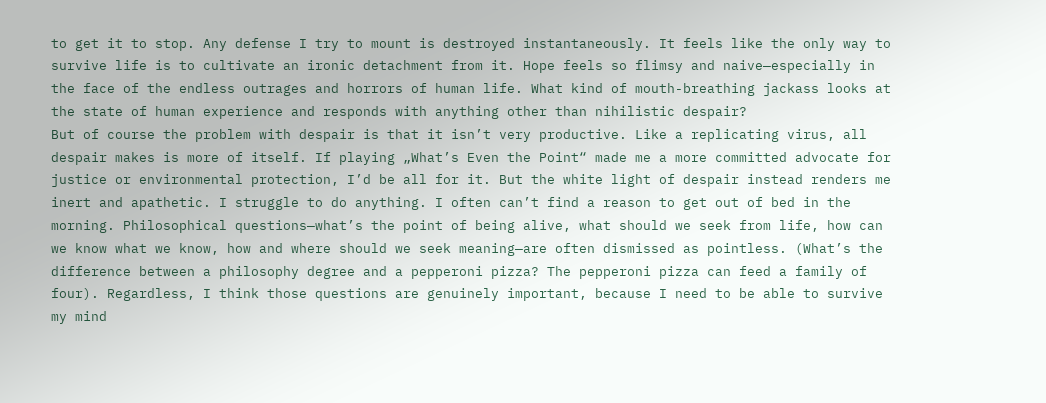to get it to stop. Any defense I try to mount is destroyed instantaneously. It feels like the only way to survive life is to cultivate an ironic detachment from it. Hope feels so flimsy and naive—especially in the face of the endless outrages and horrors of human life. What kind of mouth-breathing jackass looks at the state of human experience and responds with anything other than nihilistic despair?
But of course the problem with despair is that it isn’t very productive. Like a replicating virus, all despair makes is more of itself. If playing „What’s Even the Point“ made me a more committed advocate for justice or environmental protection, I’d be all for it. But the white light of despair instead renders me inert and apathetic. I struggle to do anything. I often can’t find a reason to get out of bed in the morning. Philosophical questions—what’s the point of being alive, what should we seek from life, how can we know what we know, how and where should we seek meaning—are often dismissed as pointless. (What’s the difference between a philosophy degree and a pepperoni pizza? The pepperoni pizza can feed a family of four). Regardless, I think those questions are genuinely important, because I need to be able to survive my mind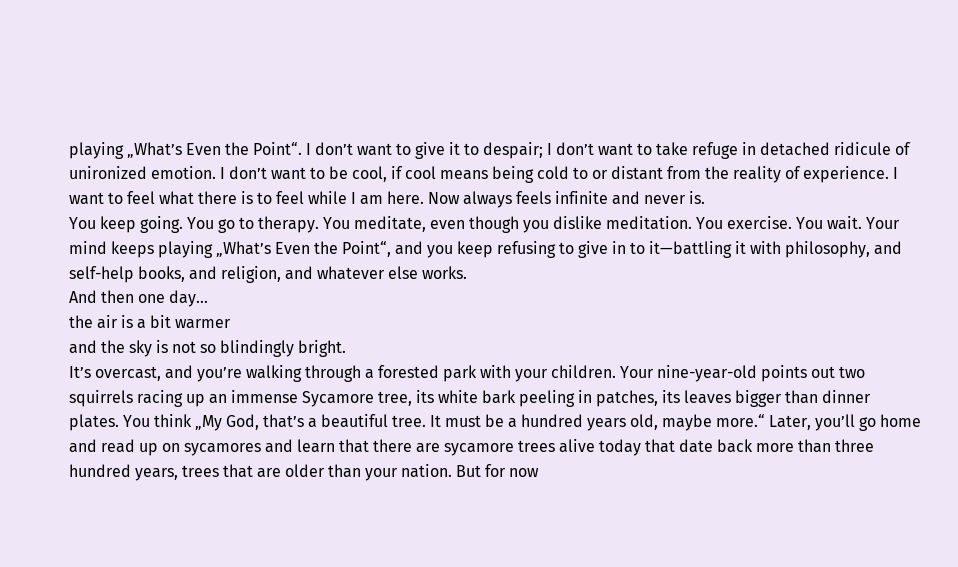playing „What’s Even the Point“. I don’t want to give it to despair; I don’t want to take refuge in detached ridicule of unironized emotion. I don’t want to be cool, if cool means being cold to or distant from the reality of experience. I want to feel what there is to feel while I am here. Now always feels infinite and never is.
You keep going. You go to therapy. You meditate, even though you dislike meditation. You exercise. You wait. Your mind keeps playing „What’s Even the Point“, and you keep refusing to give in to it—battling it with philosophy, and self-help books, and religion, and whatever else works.
And then one day…
the air is a bit warmer
and the sky is not so blindingly bright.
It’s overcast, and you’re walking through a forested park with your children. Your nine-year-old points out two squirrels racing up an immense Sycamore tree, its white bark peeling in patches, its leaves bigger than dinner plates. You think „My God, that’s a beautiful tree. It must be a hundred years old, maybe more.“ Later, you’ll go home and read up on sycamores and learn that there are sycamore trees alive today that date back more than three hundred years, trees that are older than your nation. But for now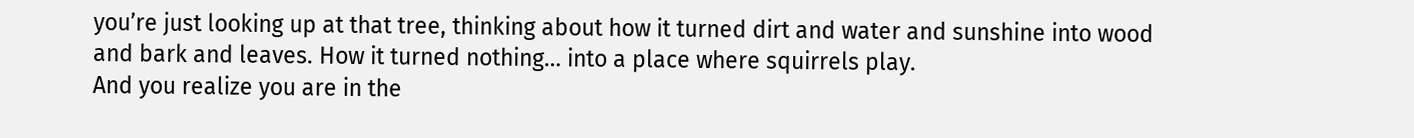you’re just looking up at that tree, thinking about how it turned dirt and water and sunshine into wood and bark and leaves. How it turned nothing… into a place where squirrels play.
And you realize you are in the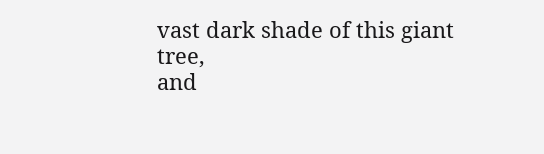vast dark shade of this giant tree,
and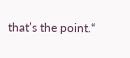that’s the point.“